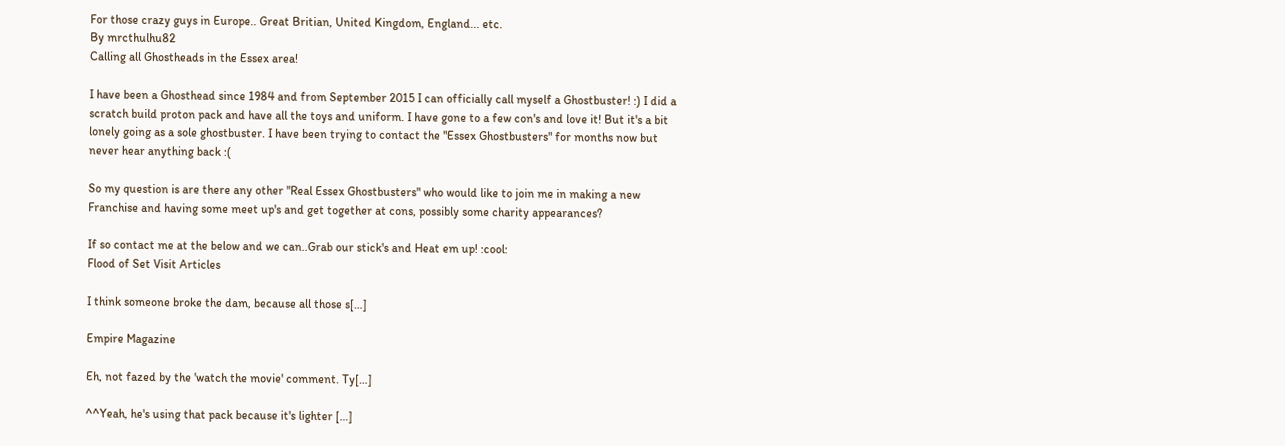For those crazy guys in Europe.. Great Britian, United Kingdom, England... etc.
By mrcthulhu82
Calling all Ghostheads in the Essex area!

I have been a Ghosthead since 1984 and from September 2015 I can officially call myself a Ghostbuster! :) I did a scratch build proton pack and have all the toys and uniform. I have gone to a few con's and love it! But it's a bit lonely going as a sole ghostbuster. I have been trying to contact the "Essex Ghostbusters" for months now but never hear anything back :(

So my question is are there any other "Real Essex Ghostbusters" who would like to join me in making a new Franchise and having some meet up's and get together at cons, possibly some charity appearances?

If so contact me at the below and we can..Grab our stick's and Heat em up! :cool:
Flood of Set Visit Articles

I think someone broke the dam, because all those s[…]

Empire Magazine

Eh, not fazed by the 'watch the movie' comment. Ty[…]

^^Yeah, he's using that pack because it's lighter […]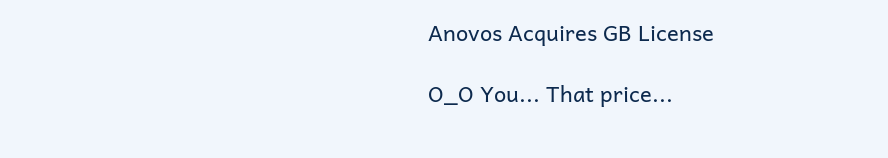Anovos Acquires GB License

O_O You... That price...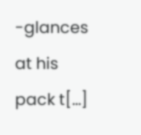-glances at his pack t[…]